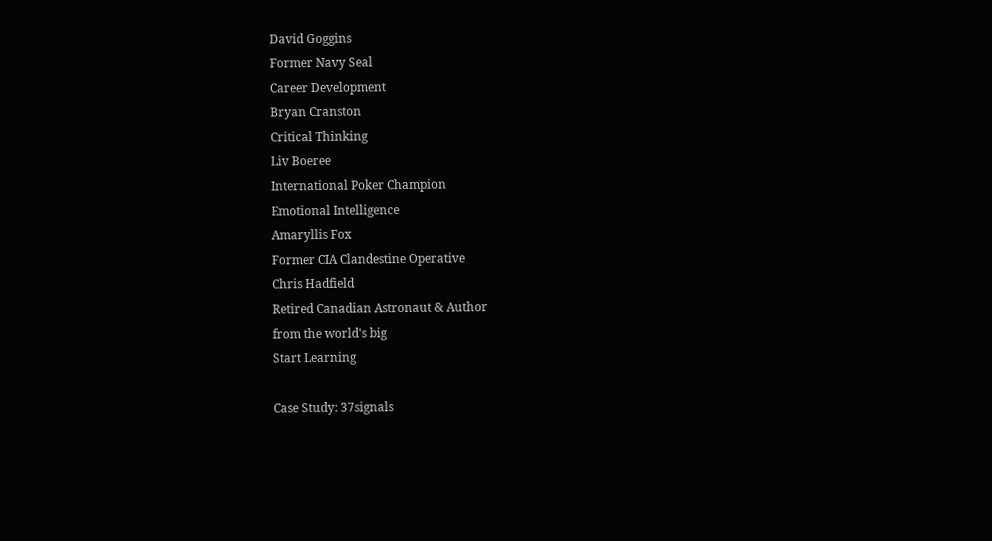David Goggins
Former Navy Seal
Career Development
Bryan Cranston
Critical Thinking
Liv Boeree
International Poker Champion
Emotional Intelligence
Amaryllis Fox
Former CIA Clandestine Operative
Chris Hadfield
Retired Canadian Astronaut & Author
from the world's big
Start Learning

Case Study: 37signals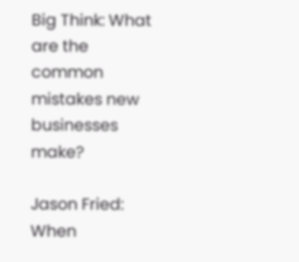Big Think: What are the common mistakes new businesses make?

Jason Fried: When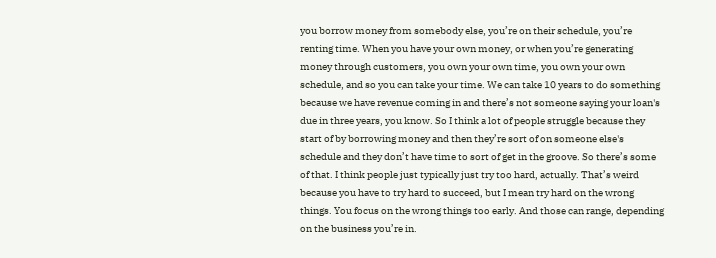you borrow money from somebody else, you’re on their schedule, you’re renting time. When you have your own money, or when you’re generating money through customers, you own your own time, you own your own schedule, and so you can take your time. We can take 10 years to do something because we have revenue coming in and there’s not someone saying your loan's due in three years, you know. So I think a lot of people struggle because they start of by borrowing money and then they’re sort of on someone else's schedule and they don’t have time to sort of get in the groove. So there’s some of that. I think people just typically just try too hard, actually. That’s weird because you have to try hard to succeed, but I mean try hard on the wrong things. You focus on the wrong things too early. And those can range, depending on the business you’re in.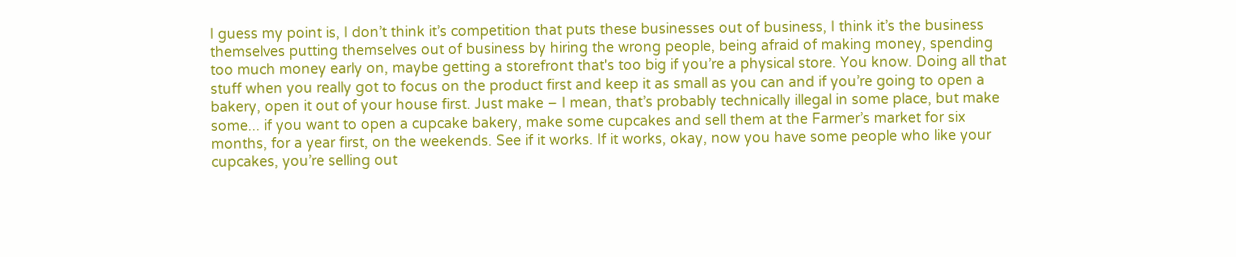I guess my point is, I don’t think it’s competition that puts these businesses out of business, I think it’s the business themselves putting themselves out of business by hiring the wrong people, being afraid of making money, spending too much money early on, maybe getting a storefront that's too big if you’re a physical store. You know. Doing all that stuff when you really got to focus on the product first and keep it as small as you can and if you’re going to open a bakery, open it out of your house first. Just make – I mean, that’s probably technically illegal in some place, but make some... if you want to open a cupcake bakery, make some cupcakes and sell them at the Farmer’s market for six months, for a year first, on the weekends. See if it works. If it works, okay, now you have some people who like your cupcakes, you’re selling out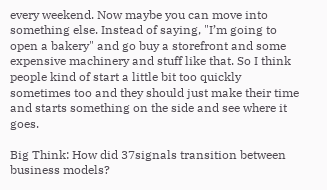every weekend. Now maybe you can move into something else. Instead of saying, "I’m going to open a bakery" and go buy a storefront and some expensive machinery and stuff like that. So I think people kind of start a little bit too quickly sometimes too and they should just make their time and starts something on the side and see where it goes.

Big Think: How did 37signals transition between business models?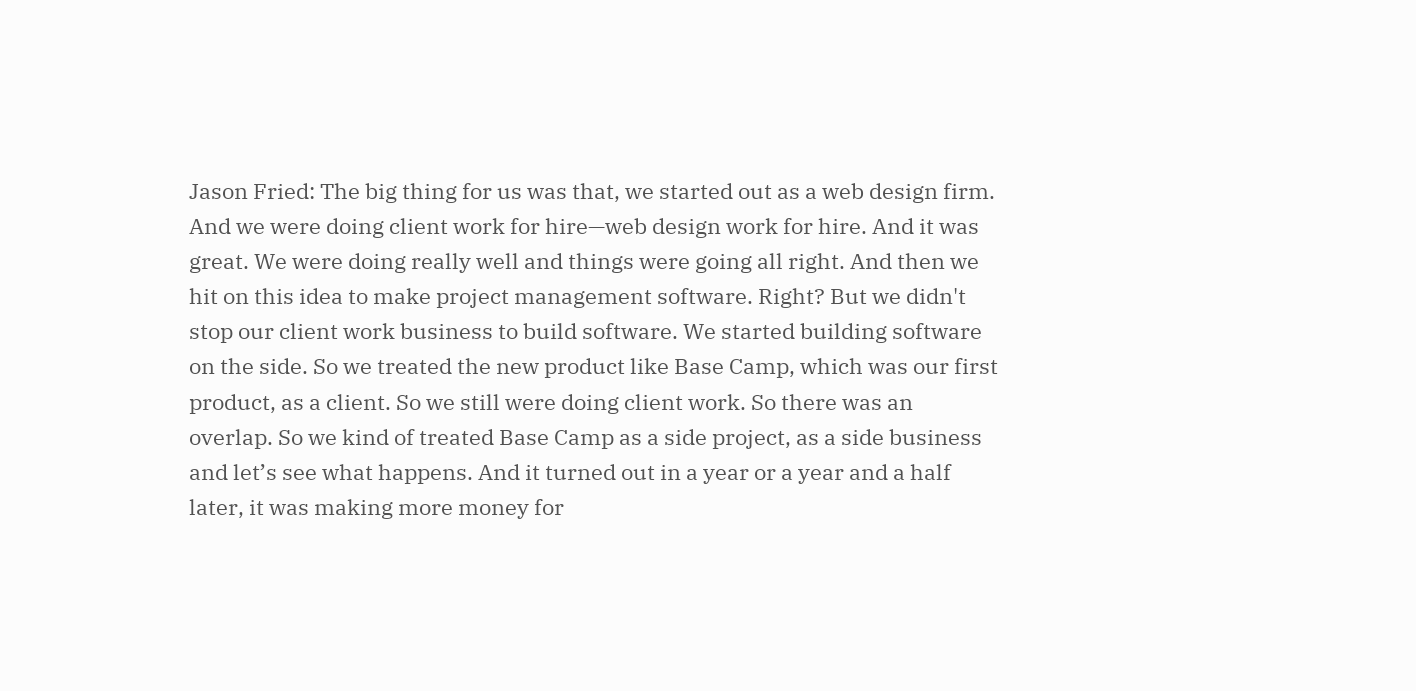Jason Fried: The big thing for us was that, we started out as a web design firm. And we were doing client work for hire—web design work for hire. And it was great. We were doing really well and things were going all right. And then we hit on this idea to make project management software. Right? But we didn't stop our client work business to build software. We started building software on the side. So we treated the new product like Base Camp, which was our first product, as a client. So we still were doing client work. So there was an overlap. So we kind of treated Base Camp as a side project, as a side business and let’s see what happens. And it turned out in a year or a year and a half later, it was making more money for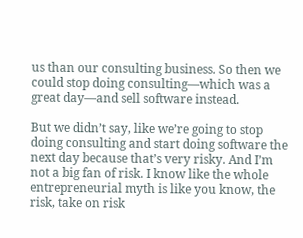us than our consulting business. So then we could stop doing consulting—which was a great day—and sell software instead.

But we didn’t say, like we’re going to stop doing consulting and start doing software the next day because that’s very risky. And I’m not a big fan of risk. I know like the whole entrepreneurial myth is like you know, the risk, take on risk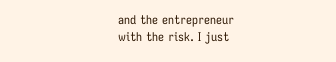and the entrepreneur with the risk. I just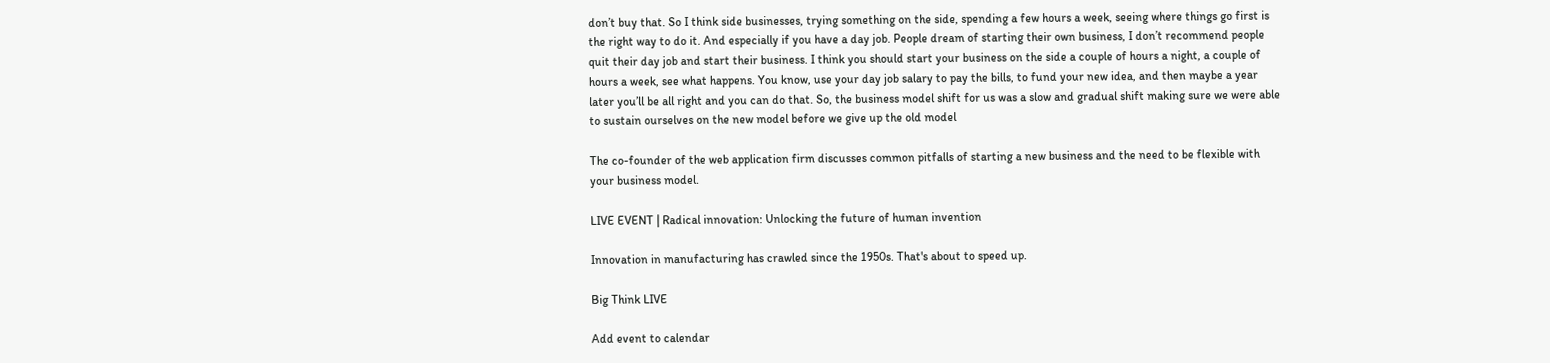don’t buy that. So I think side businesses, trying something on the side, spending a few hours a week, seeing where things go first is the right way to do it. And especially if you have a day job. People dream of starting their own business, I don’t recommend people quit their day job and start their business. I think you should start your business on the side a couple of hours a night, a couple of hours a week, see what happens. You know, use your day job salary to pay the bills, to fund your new idea, and then maybe a year later you’ll be all right and you can do that. So, the business model shift for us was a slow and gradual shift making sure we were able to sustain ourselves on the new model before we give up the old model

The co-founder of the web application firm discusses common pitfalls of starting a new business and the need to be flexible with your business model.

LIVE EVENT | Radical innovation: Unlocking the future of human invention

Innovation in manufacturing has crawled since the 1950s. That's about to speed up.

Big Think LIVE

Add event to calendar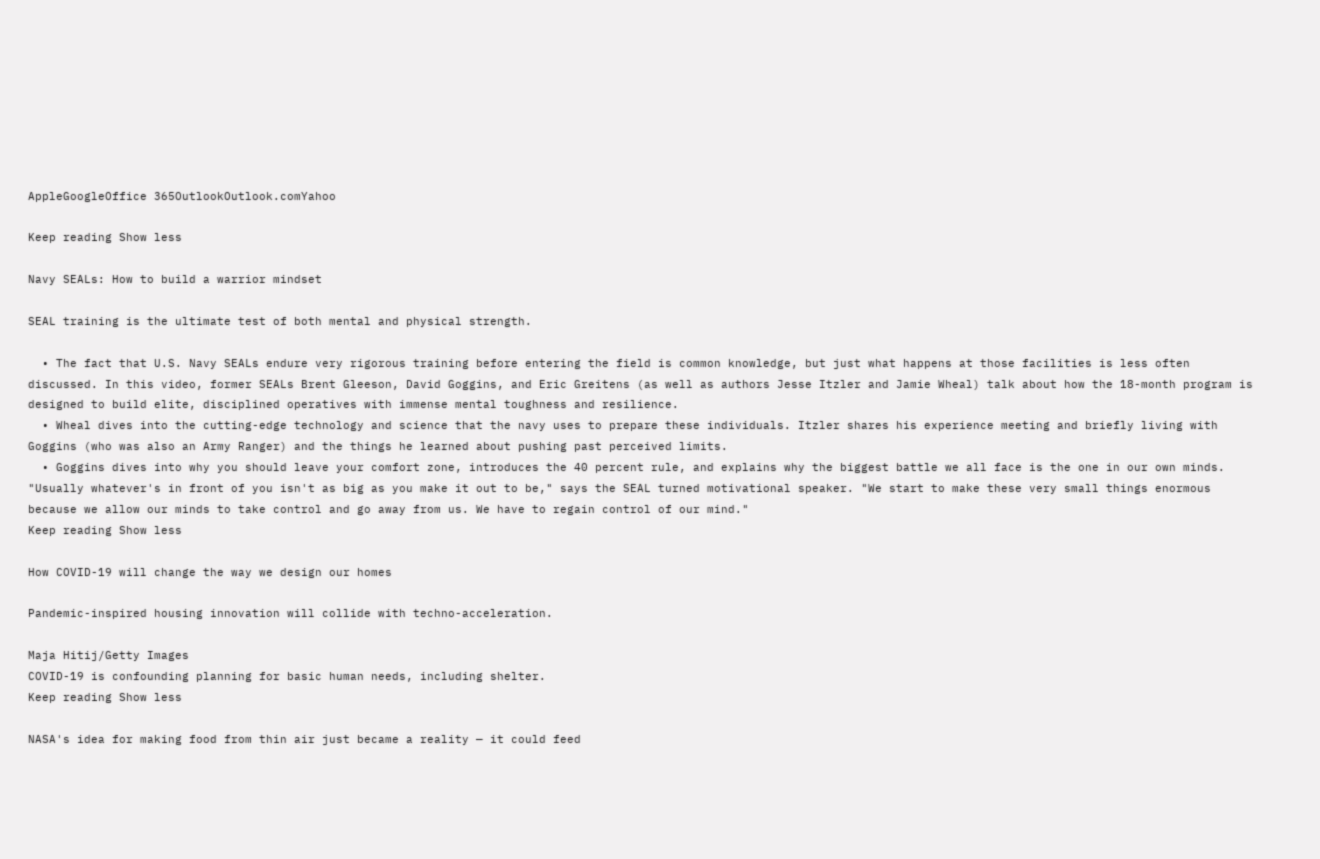AppleGoogleOffice 365OutlookOutlook.comYahoo

Keep reading Show less

Navy SEALs: How to build a warrior mindset

SEAL training is the ultimate test of both mental and physical strength.

  • The fact that U.S. Navy SEALs endure very rigorous training before entering the field is common knowledge, but just what happens at those facilities is less often discussed. In this video, former SEALs Brent Gleeson, David Goggins, and Eric Greitens (as well as authors Jesse Itzler and Jamie Wheal) talk about how the 18-month program is designed to build elite, disciplined operatives with immense mental toughness and resilience.
  • Wheal dives into the cutting-edge technology and science that the navy uses to prepare these individuals. Itzler shares his experience meeting and briefly living with Goggins (who was also an Army Ranger) and the things he learned about pushing past perceived limits.
  • Goggins dives into why you should leave your comfort zone, introduces the 40 percent rule, and explains why the biggest battle we all face is the one in our own minds. "Usually whatever's in front of you isn't as big as you make it out to be," says the SEAL turned motivational speaker. "We start to make these very small things enormous because we allow our minds to take control and go away from us. We have to regain control of our mind."
Keep reading Show less

How COVID-19 will change the way we design our homes

Pandemic-inspired housing innovation will collide with techno-acceleration.

Maja Hitij/Getty Images
COVID-19 is confounding planning for basic human needs, including shelter.
Keep reading Show less

NASA's idea for making food from thin air just became a reality — it could feed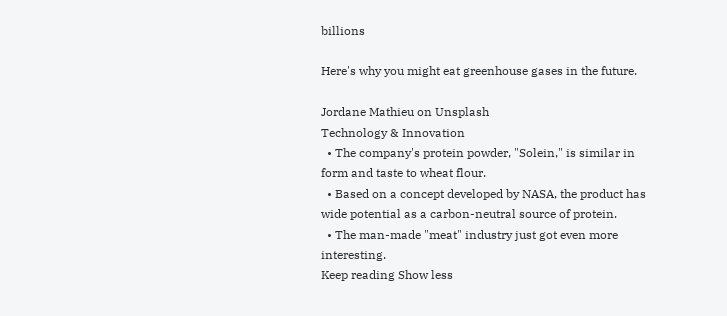billions

Here's why you might eat greenhouse gases in the future.

Jordane Mathieu on Unsplash
Technology & Innovation
  • The company's protein powder, "Solein," is similar in form and taste to wheat flour.
  • Based on a concept developed by NASA, the product has wide potential as a carbon-neutral source of protein.
  • The man-made "meat" industry just got even more interesting.
Keep reading Show less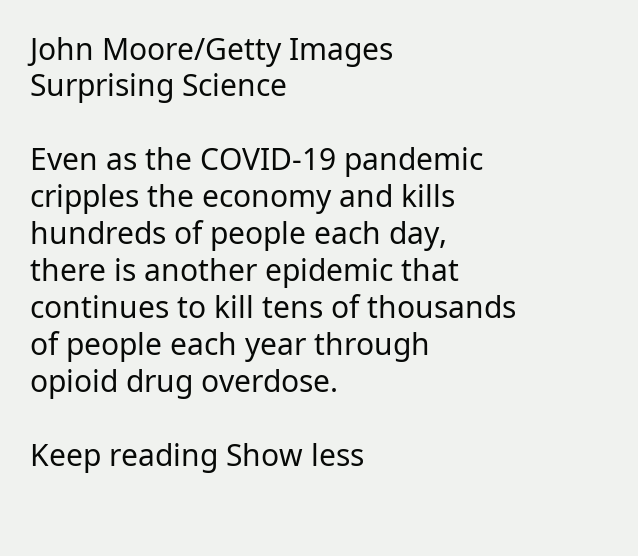John Moore/Getty Images
Surprising Science

Even as the COVID-19 pandemic cripples the economy and kills hundreds of people each day, there is another epidemic that continues to kill tens of thousands of people each year through opioid drug overdose.

Keep reading Show less